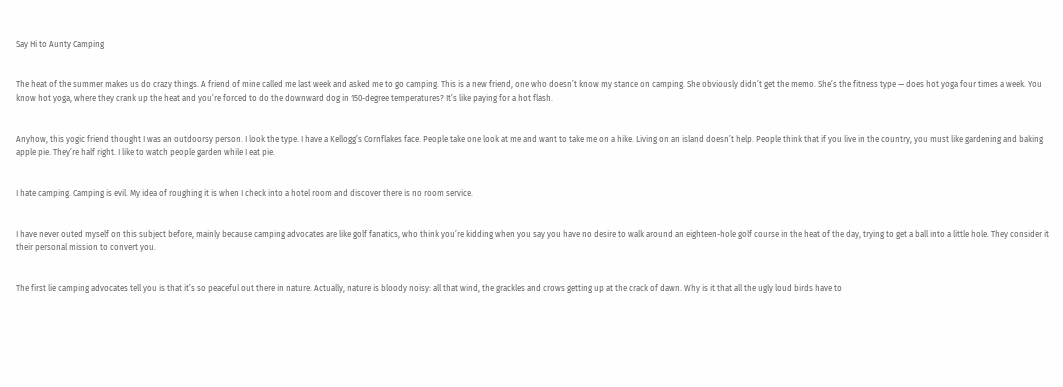Say Hi to Aunty Camping


The heat of the summer makes us do crazy things. A friend of mine called me last week and asked me to go camping. This is a new friend, one who doesn’t know my stance on camping. She obviously didn’t get the memo. She’s the fitness type — does hot yoga four times a week. You know hot yoga, where they crank up the heat and you’re forced to do the downward dog in 150-degree temperatures? It’s like paying for a hot flash.


Anyhow, this yogic friend thought I was an outdoorsy person. I look the type. I have a Kellogg’s Cornflakes face. People take one look at me and want to take me on a hike. Living on an island doesn’t help. People think that if you live in the country, you must like gardening and baking apple pie. They’re half right. I like to watch people garden while I eat pie.


I hate camping. Camping is evil. My idea of roughing it is when I check into a hotel room and discover there is no room service.


I have never outed myself on this subject before, mainly because camping advocates are like golf fanatics, who think you’re kidding when you say you have no desire to walk around an eighteen-hole golf course in the heat of the day, trying to get a ball into a little hole. They consider it their personal mission to convert you.


The first lie camping advocates tell you is that it’s so peaceful out there in nature. Actually, nature is bloody noisy: all that wind, the grackles and crows getting up at the crack of dawn. Why is it that all the ugly loud birds have to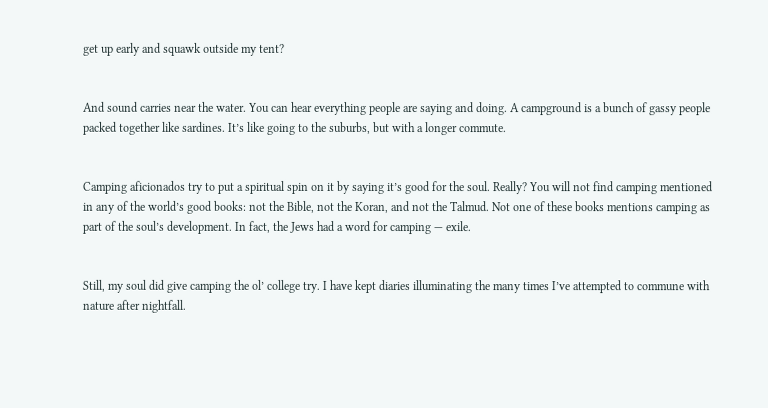get up early and squawk outside my tent?


And sound carries near the water. You can hear everything people are saying and doing. A campground is a bunch of gassy people packed together like sardines. It’s like going to the suburbs, but with a longer commute.


Camping aficionados try to put a spiritual spin on it by saying it’s good for the soul. Really? You will not find camping mentioned in any of the world’s good books: not the Bible, not the Koran, and not the Talmud. Not one of these books mentions camping as part of the soul’s development. In fact, the Jews had a word for camping — exile.


Still, my soul did give camping the ol’ college try. I have kept diaries illuminating the many times I’ve attempted to commune with nature after nightfall.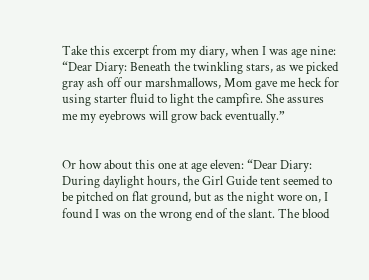Take this excerpt from my diary, when I was age nine: “Dear Diary: Beneath the twinkling stars, as we picked gray ash off our marshmallows, Mom gave me heck for using starter fluid to light the campfire. She assures me my eyebrows will grow back eventually.”


Or how about this one at age eleven: “Dear Diary: During daylight hours, the Girl Guide tent seemed to be pitched on flat ground, but as the night wore on, I found I was on the wrong end of the slant. The blood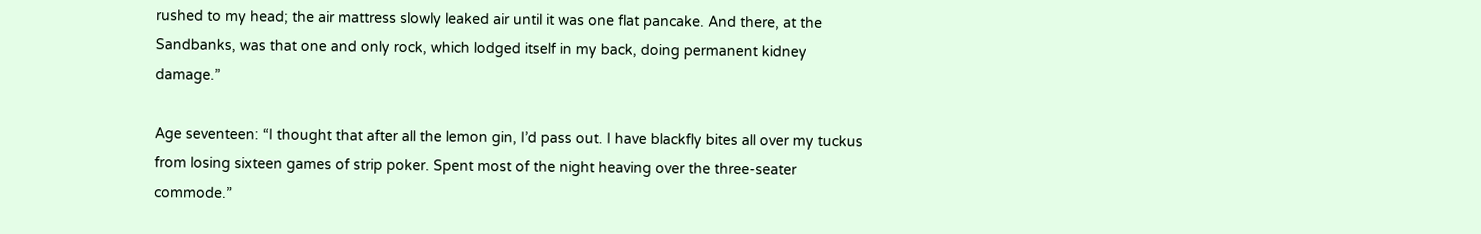rushed to my head; the air mattress slowly leaked air until it was one flat pancake. And there, at the Sandbanks, was that one and only rock, which lodged itself in my back, doing permanent kidney damage.”

Age seventeen: “I thought that after all the lemon gin, I’d pass out. I have blackfly bites all over my tuckus from losing sixteen games of strip poker. Spent most of the night heaving over the three-seater commode.”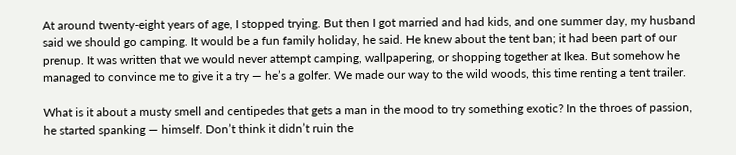At around twenty-eight years of age, I stopped trying. But then I got married and had kids, and one summer day, my husband said we should go camping. It would be a fun family holiday, he said. He knew about the tent ban; it had been part of our prenup. It was written that we would never attempt camping, wallpapering, or shopping together at Ikea. But somehow he managed to convince me to give it a try — he’s a golfer. We made our way to the wild woods, this time renting a tent trailer.

What is it about a musty smell and centipedes that gets a man in the mood to try something exotic? In the throes of passion, he started spanking — himself. Don’t think it didn’t ruin the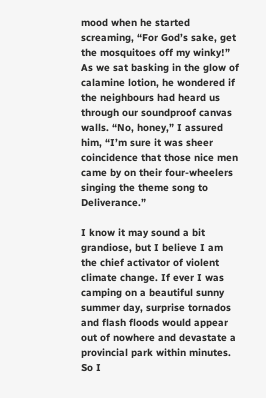mood when he started screaming, “For God’s sake, get the mosquitoes off my winky!” As we sat basking in the glow of calamine lotion, he wondered if the neighbours had heard us through our soundproof canvas walls. “No, honey,” I assured him, “I’m sure it was sheer coincidence that those nice men came by on their four-wheelers singing the theme song to Deliverance.”

I know it may sound a bit grandiose, but I believe I am the chief activator of violent climate change. If ever I was camping on a beautiful sunny summer day, surprise tornados and flash floods would appear out of nowhere and devastate a provincial park within minutes. So I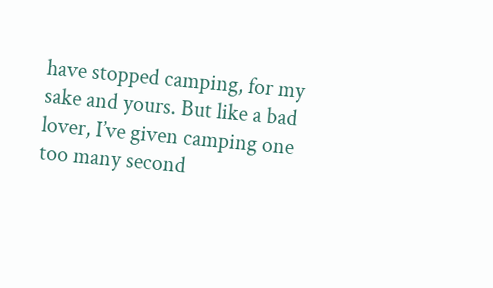have stopped camping, for my sake and yours. But like a bad lover, I’ve given camping one too many second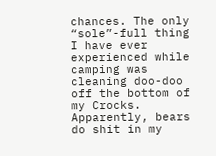chances. The only “sole”-full thing I have ever experienced while camping was cleaning doo-doo off the bottom of my Crocks. Apparently, bears do shit in my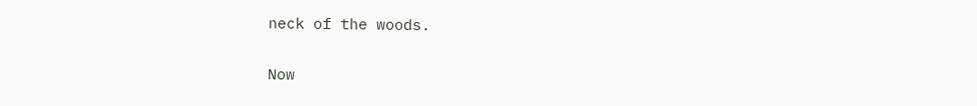neck of the woods.

Now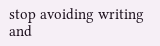stop avoiding writing and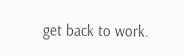get back to work.